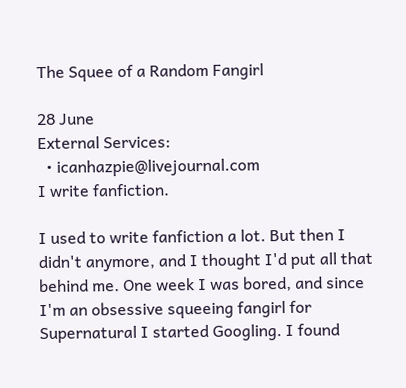The Squee of a Random Fangirl

28 June
External Services:
  • icanhazpie@livejournal.com
I write fanfiction.

I used to write fanfiction a lot. But then I didn't anymore, and I thought I'd put all that behind me. One week I was bored, and since I'm an obsessive squeeing fangirl for Supernatural I started Googling. I found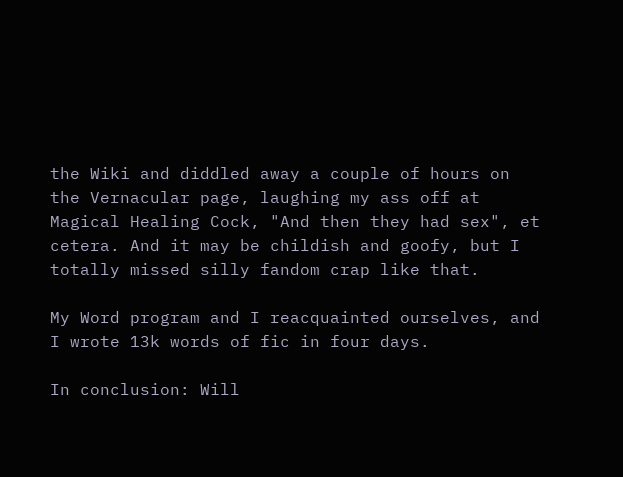the Wiki and diddled away a couple of hours on the Vernacular page, laughing my ass off at Magical Healing Cock, "And then they had sex", et cetera. And it may be childish and goofy, but I totally missed silly fandom crap like that.

My Word program and I reacquainted ourselves, and I wrote 13k words of fic in four days.

In conclusion: Will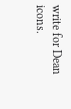write for Dean icons.